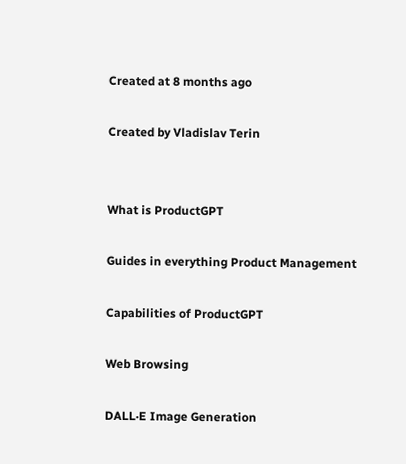Created at 8 months ago

Created by Vladislav Terin


What is ProductGPT

Guides in everything Product Management

Capabilities of ProductGPT

Web Browsing

DALL·E Image Generation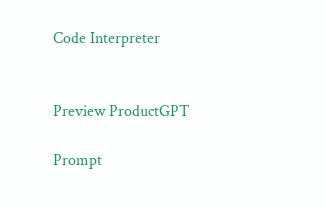Code Interpreter


Preview ProductGPT

Prompt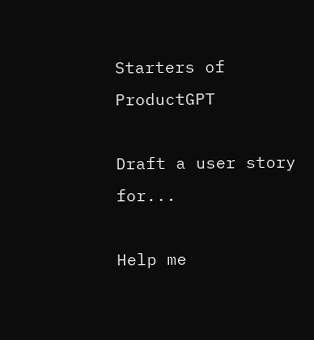Starters of ProductGPT

Draft a user story for...

Help me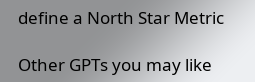define a North Star Metric

Other GPTs you may like